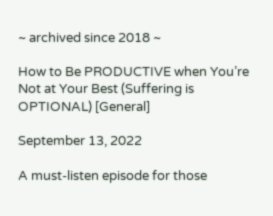~ archived since 2018 ~

How to Be PRODUCTIVE when You’re Not at Your Best (Suffering is OPTIONAL) [General]

September 13, 2022

A must-listen episode for those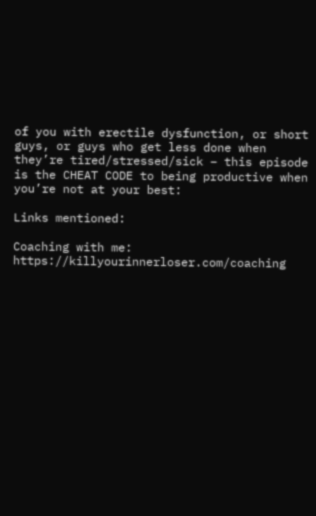of you with erectile dysfunction, or short guys, or guys who get less done when they’re tired/stressed/sick – this episode is the CHEAT CODE to being productive when you’re not at your best:

Links mentioned:

Coaching with me: https://killyourinnerloser.com/coaching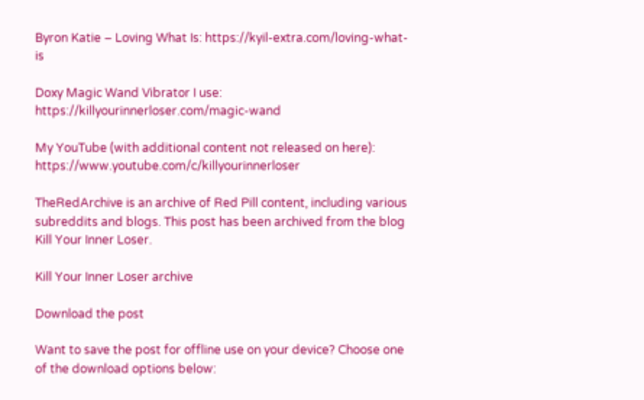Byron Katie – Loving What Is: https://kyil-extra.com/loving-what-is

Doxy Magic Wand Vibrator I use: https://killyourinnerloser.com/magic-wand

My YouTube (with additional content not released on here): https://www.youtube.com/c/killyourinnerloser

TheRedArchive is an archive of Red Pill content, including various subreddits and blogs. This post has been archived from the blog Kill Your Inner Loser.

Kill Your Inner Loser archive

Download the post

Want to save the post for offline use on your device? Choose one of the download options below: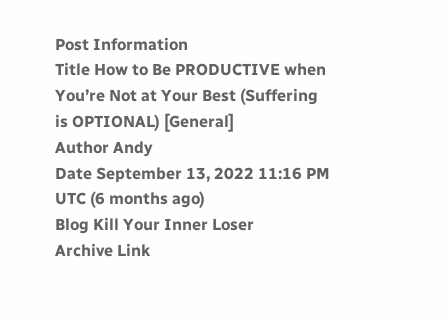Post Information
Title How to Be PRODUCTIVE when You’re Not at Your Best (Suffering is OPTIONAL) [General]
Author Andy
Date September 13, 2022 11:16 PM UTC (6 months ago)
Blog Kill Your Inner Loser
Archive Link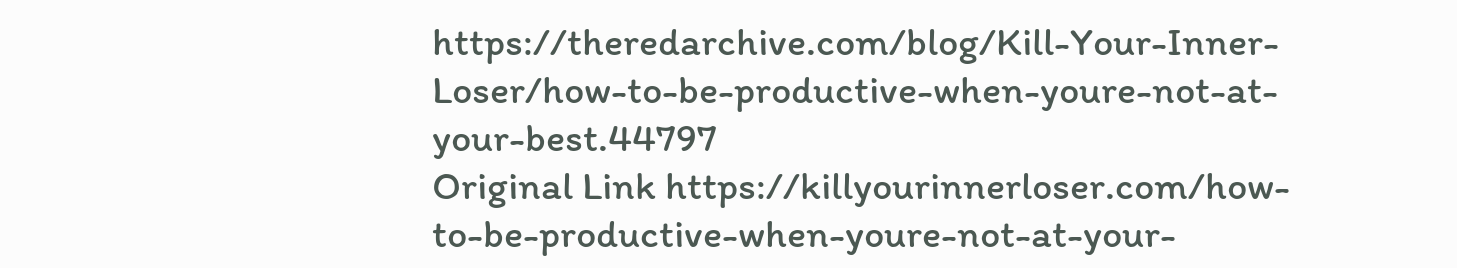https://theredarchive.com/blog/Kill-Your-Inner-Loser/how-to-be-productive-when-youre-not-at-your-best.44797
Original Link https://killyourinnerloser.com/how-to-be-productive-when-youre-not-at-your-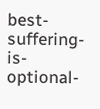best-suffering-is-optional-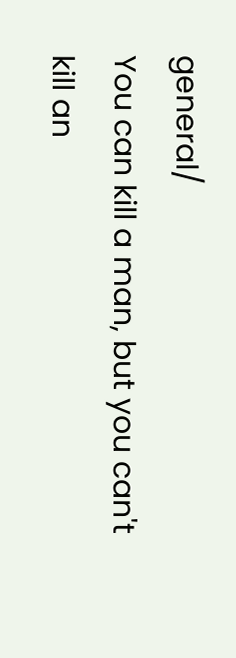general/
You can kill a man, but you can't kill an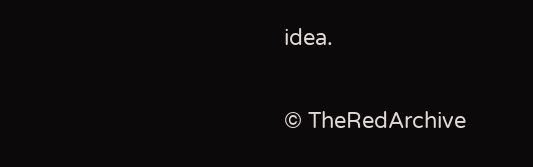idea.

© TheRedArchive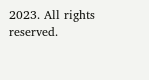2023. All rights reserved.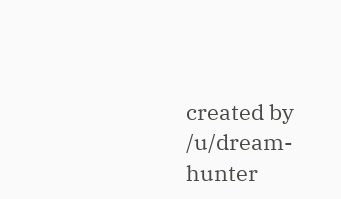created by /u/dream-hunter